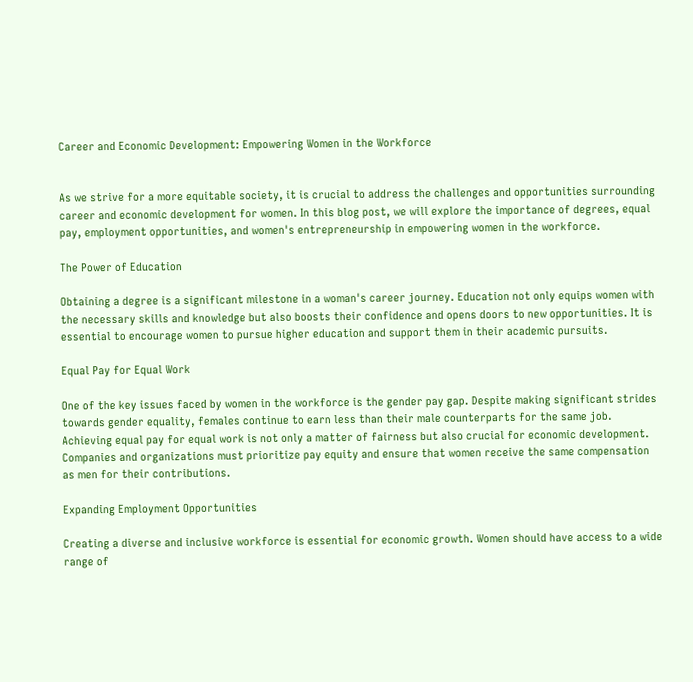Career and Economic Development: Empowering Women in the Workforce


As we strive for a more equitable society, it is crucial to address the challenges and opportunities surrounding career and economic development for women. In this blog post, we will explore the importance of degrees, equal pay, employment opportunities, and women's entrepreneurship in empowering women in the workforce.

The Power of Education

Obtaining a degree is a significant milestone in a woman's career journey. Education not only equips women with the necessary skills and knowledge but also boosts their confidence and opens doors to new opportunities. It is essential to encourage women to pursue higher education and support them in their academic pursuits.

Equal Pay for Equal Work

One of the key issues faced by women in the workforce is the gender pay gap. Despite making significant strides towards gender equality, females continue to earn less than their male counterparts for the same job. Achieving equal pay for equal work is not only a matter of fairness but also crucial for economic development. Companies and organizations must prioritize pay equity and ensure that women receive the same compensation as men for their contributions.

Expanding Employment Opportunities

Creating a diverse and inclusive workforce is essential for economic growth. Women should have access to a wide range of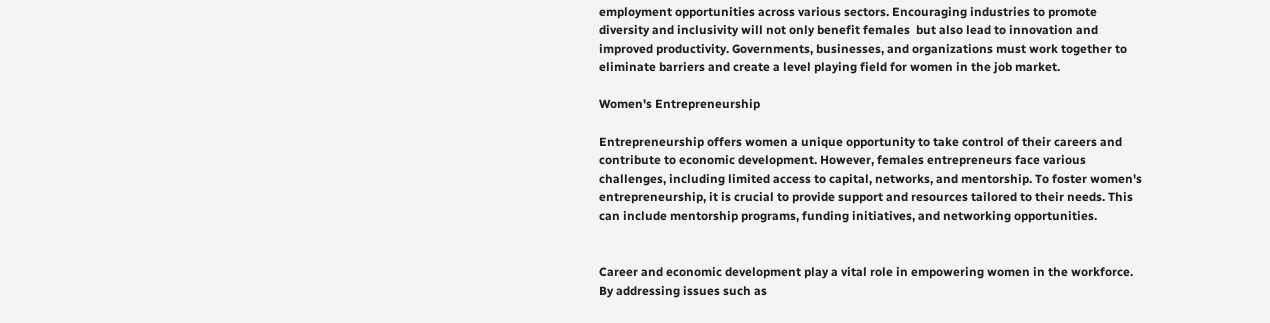employment opportunities across various sectors. Encouraging industries to promote diversity and inclusivity will not only benefit females  but also lead to innovation and improved productivity. Governments, businesses, and organizations must work together to eliminate barriers and create a level playing field for women in the job market.

Women's Entrepreneurship

Entrepreneurship offers women a unique opportunity to take control of their careers and contribute to economic development. However, females entrepreneurs face various challenges, including limited access to capital, networks, and mentorship. To foster women's entrepreneurship, it is crucial to provide support and resources tailored to their needs. This can include mentorship programs, funding initiatives, and networking opportunities.


Career and economic development play a vital role in empowering women in the workforce. By addressing issues such as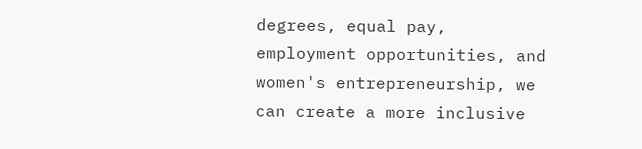degrees, equal pay, employment opportunities, and women's entrepreneurship, we can create a more inclusive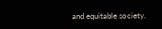and equitable society.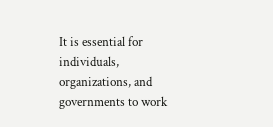It is essential for individuals, organizations, and governments to work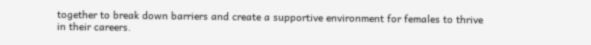together to break down barriers and create a supportive environment for females to thrive in their careers.